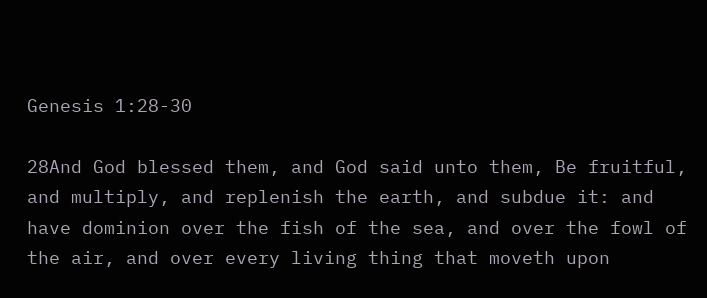Genesis 1:28-30

28And God blessed them, and God said unto them, Be fruitful, and multiply, and replenish the earth, and subdue it: and have dominion over the fish of the sea, and over the fowl of the air, and over every living thing that moveth upon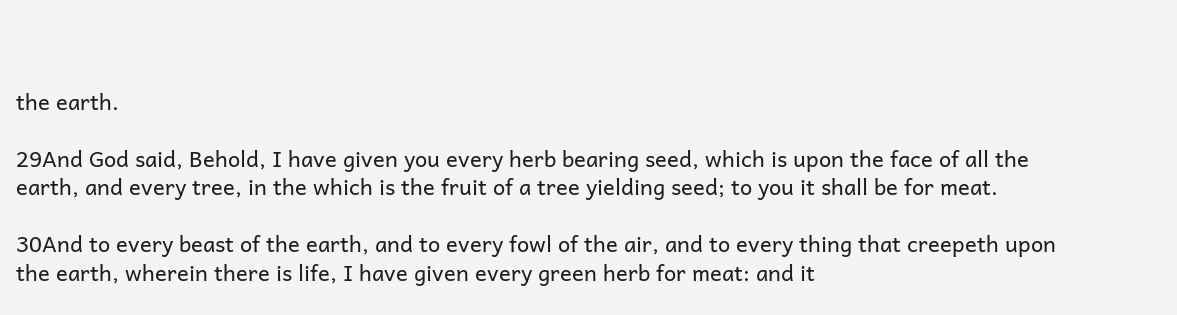the earth.

29And God said, Behold, I have given you every herb bearing seed, which is upon the face of all the earth, and every tree, in the which is the fruit of a tree yielding seed; to you it shall be for meat.

30And to every beast of the earth, and to every fowl of the air, and to every thing that creepeth upon the earth, wherein there is life, I have given every green herb for meat: and it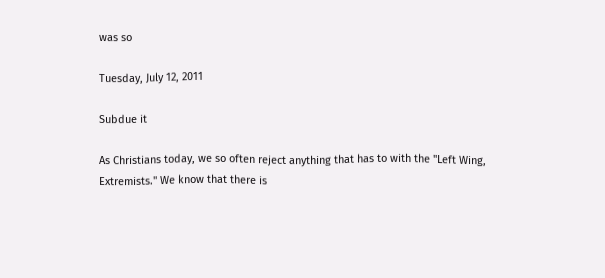was so

Tuesday, July 12, 2011

Subdue it

As Christians today, we so often reject anything that has to with the "Left Wing, Extremists." We know that there is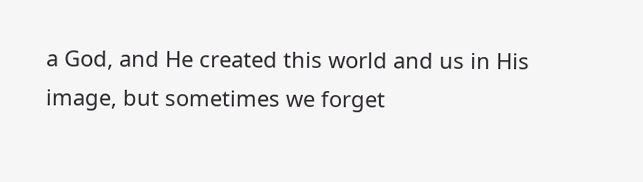a God, and He created this world and us in His image, but sometimes we forget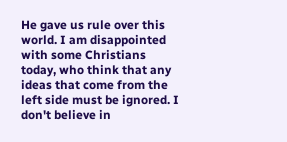He gave us rule over this world. I am disappointed with some Christians today, who think that any ideas that come from the left side must be ignored. I don't believe in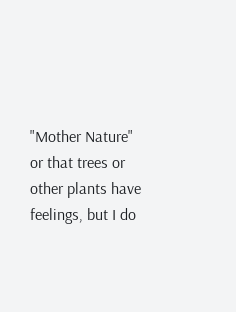"Mother Nature" or that trees or other plants have feelings, but I do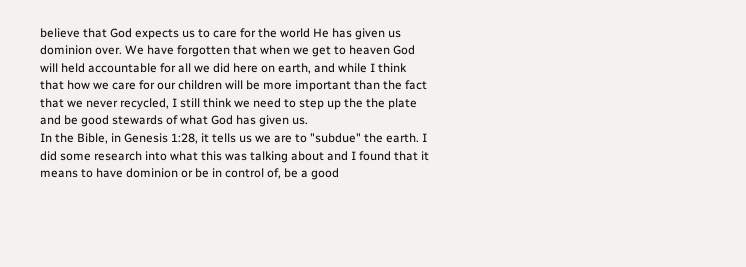believe that God expects us to care for the world He has given us dominion over. We have forgotten that when we get to heaven God will held accountable for all we did here on earth, and while I think that how we care for our children will be more important than the fact that we never recycled, I still think we need to step up the the plate and be good stewards of what God has given us.
In the Bible, in Genesis 1:28, it tells us we are to "subdue" the earth. I did some research into what this was talking about and I found that it means to have dominion or be in control of, be a good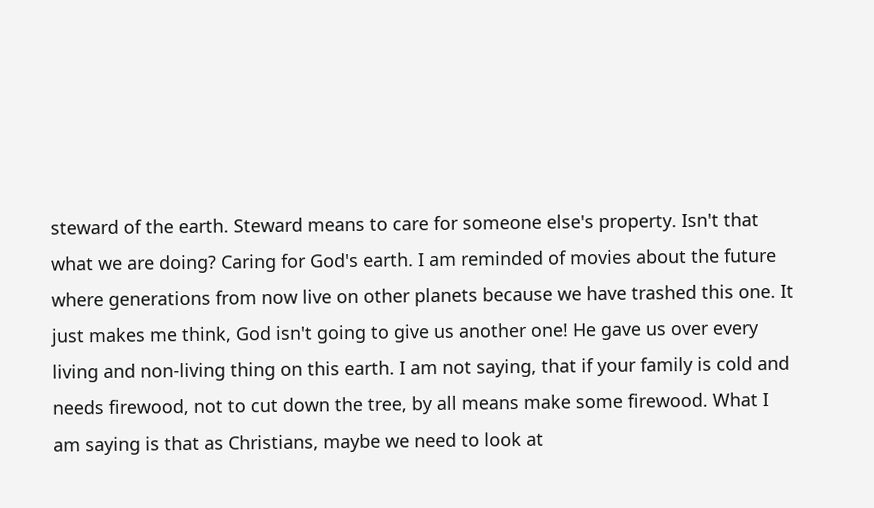steward of the earth. Steward means to care for someone else's property. Isn't that what we are doing? Caring for God's earth. I am reminded of movies about the future where generations from now live on other planets because we have trashed this one. It just makes me think, God isn't going to give us another one! He gave us over every living and non-living thing on this earth. I am not saying, that if your family is cold and needs firewood, not to cut down the tree, by all means make some firewood. What I am saying is that as Christians, maybe we need to look at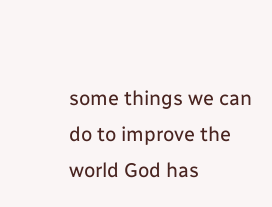some things we can do to improve the world God has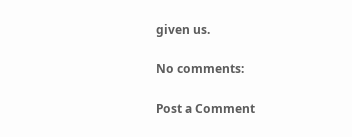given us.

No comments:

Post a Comment